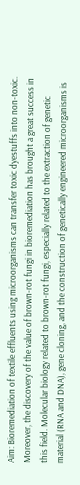Aim: Bioremediation of textile effluents using microorganisms can transfer toxic dyestuffs into non-toxic. Moreover, the discovery of the value of brown-rot fungi in bioremediation has brought a great success in this field. Molecular biology related to brown-rot fungi, especially related to the extraction of genetic material (RNA and DNA), gene cloning, and the construction of genetically engineered microorganisms is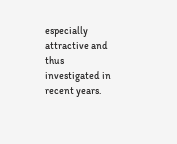especially attractive and thus investigated in recent years.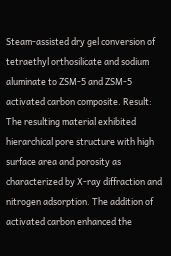Steam-assisted dry gel conversion of tetraethyl orthosilicate and sodium aluminate to ZSM-5 and ZSM-5 activated carbon composite. Result: The resulting material exhibited hierarchical pore structure with high surface area and porosity as characterized by X-ray diffraction and nitrogen adsorption. The addition of activated carbon enhanced the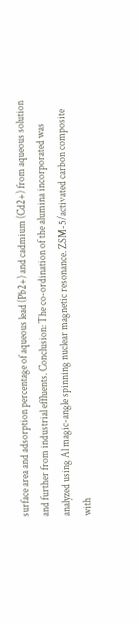surface area and adsorption percentage of aqueous lead (Pb2+) and cadmium (Cd2+) from aqueous solution and further from industrial effluents. Conclusion: The co-ordination of the alumina incorporated was analyzed using Al magic-angle spinning nuclear magnetic resonance. ZSM-5/activated carbon composite with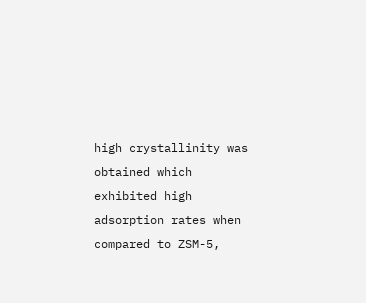high crystallinity was obtained which exhibited high adsorption rates when compared to ZSM-5,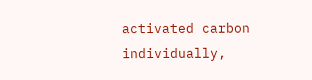activated carbon individually,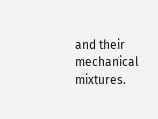and their mechanical mixtures.